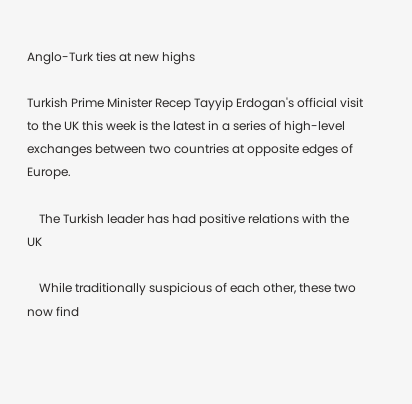Anglo-Turk ties at new highs

Turkish Prime Minister Recep Tayyip Erdogan's official visit to the UK this week is the latest in a series of high-level exchanges between two countries at opposite edges of Europe.

    The Turkish leader has had positive relations with the UK

    While traditionally suspicious of each other, these two now find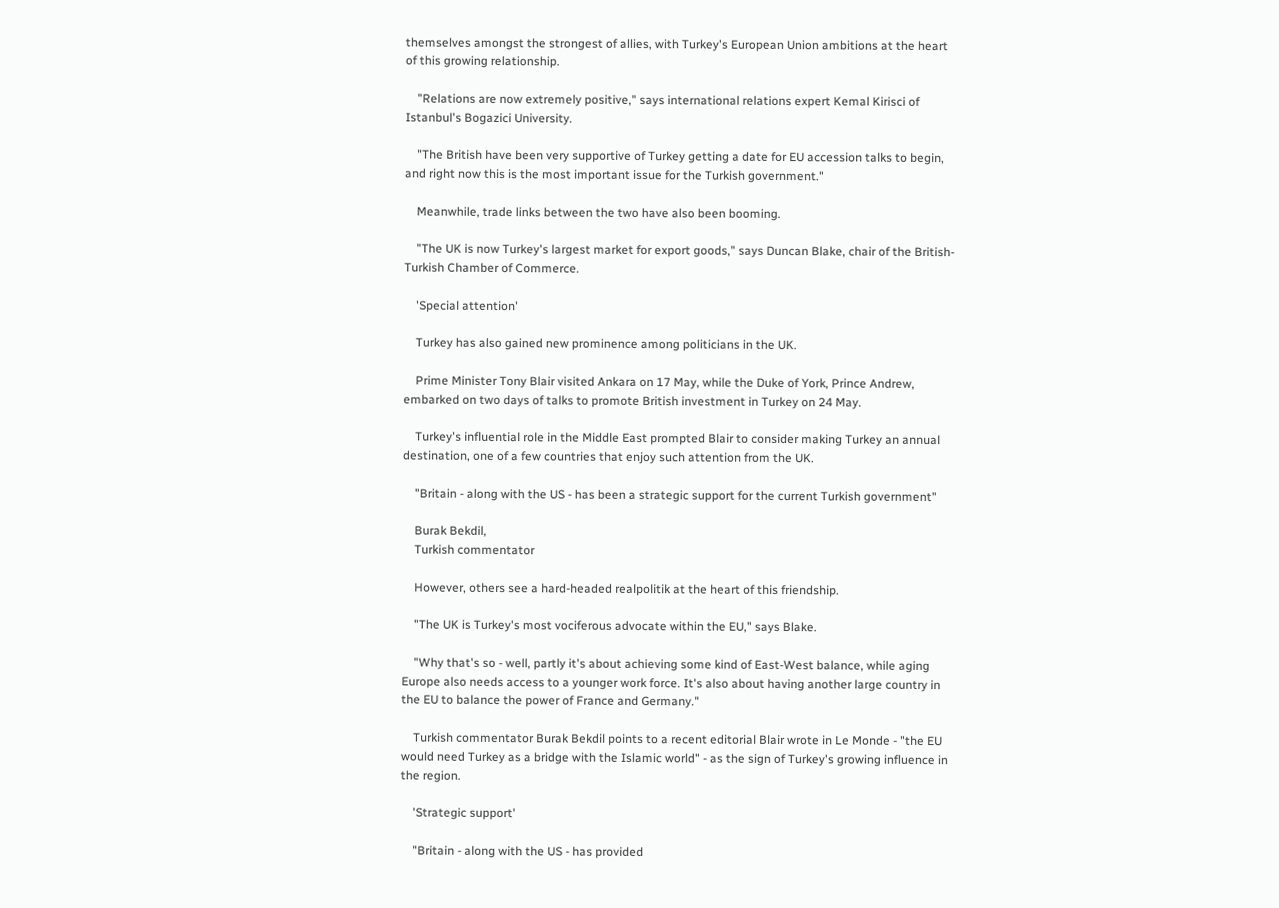themselves amongst the strongest of allies, with Turkey's European Union ambitions at the heart of this growing relationship.

    "Relations are now extremely positive," says international relations expert Kemal Kirisci of Istanbul's Bogazici University.

    "The British have been very supportive of Turkey getting a date for EU accession talks to begin, and right now this is the most important issue for the Turkish government."

    Meanwhile, trade links between the two have also been booming.

    "The UK is now Turkey's largest market for export goods," says Duncan Blake, chair of the British-Turkish Chamber of Commerce.

    'Special attention'

    Turkey has also gained new prominence among politicians in the UK.

    Prime Minister Tony Blair visited Ankara on 17 May, while the Duke of York, Prince Andrew, embarked on two days of talks to promote British investment in Turkey on 24 May.

    Turkey's influential role in the Middle East prompted Blair to consider making Turkey an annual destination, one of a few countries that enjoy such attention from the UK.

    "Britain - along with the US - has been a strategic support for the current Turkish government"

    Burak Bekdil,
    Turkish commentator

    However, others see a hard-headed realpolitik at the heart of this friendship.

    "The UK is Turkey's most vociferous advocate within the EU," says Blake.

    "Why that's so - well, partly it's about achieving some kind of East-West balance, while aging Europe also needs access to a younger work force. It's also about having another large country in the EU to balance the power of France and Germany."

    Turkish commentator Burak Bekdil points to a recent editorial Blair wrote in Le Monde - "the EU would need Turkey as a bridge with the Islamic world" - as the sign of Turkey's growing influence in the region.

    'Strategic support'

    "Britain - along with the US - has provided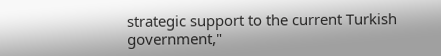strategic support to the current Turkish government,"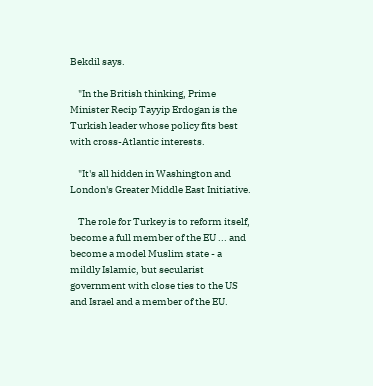Bekdil says.

    "In the British thinking, Prime Minister Recip Tayyip Erdogan is the Turkish leader whose policy fits best with cross-Atlantic interests.

    "It's all hidden in Washington and London's Greater Middle East Initiative.

    The role for Turkey is to reform itself, become a full member of the EU ... and become a model Muslim state - a mildly Islamic, but secularist government with close ties to the US and Israel and a member of the EU.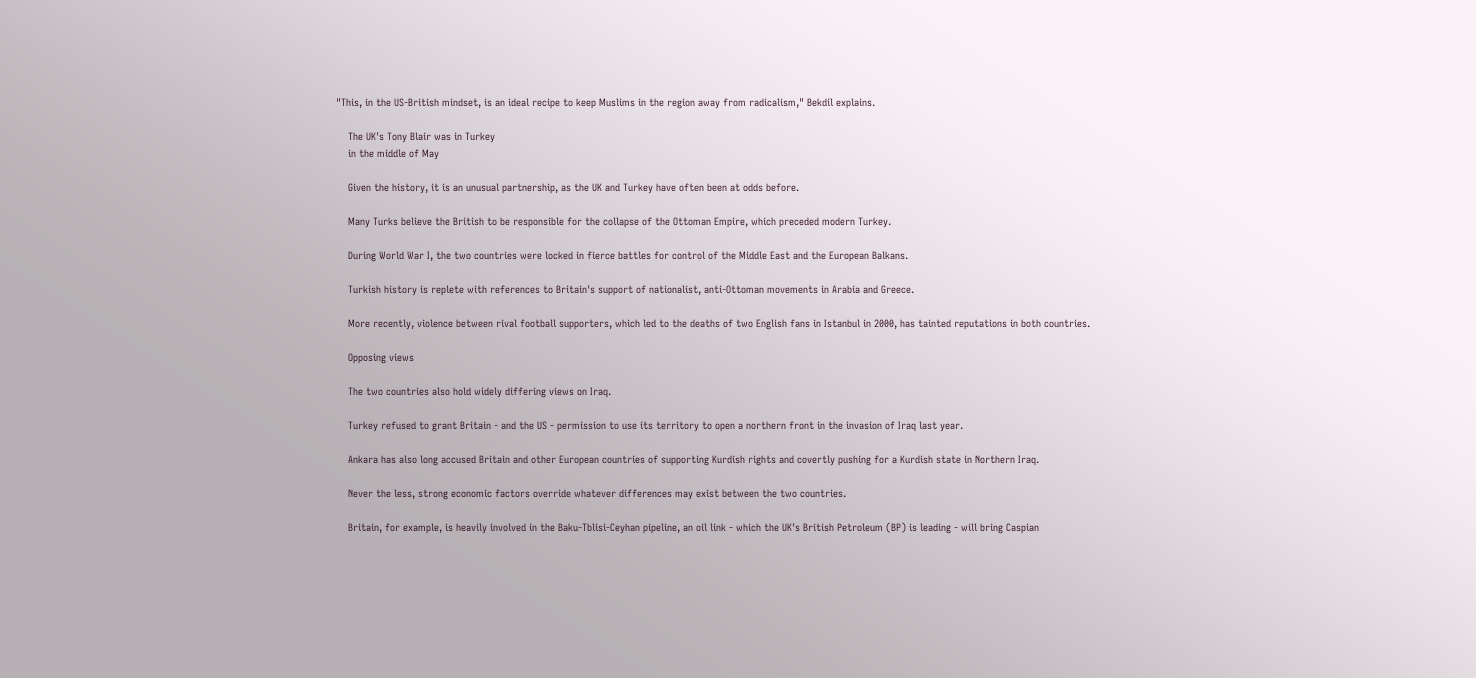"This, in the US-British mindset, is an ideal recipe to keep Muslims in the region away from radicalism," Bekdil explains.

    The UK's Tony Blair was in Turkey
    in the middle of May

    Given the history, it is an unusual partnership, as the UK and Turkey have often been at odds before.

    Many Turks believe the British to be responsible for the collapse of the Ottoman Empire, which preceded modern Turkey.

    During World War I, the two countries were locked in fierce battles for control of the Middle East and the European Balkans.

    Turkish history is replete with references to Britain's support of nationalist, anti-Ottoman movements in Arabia and Greece.

    More recently, violence between rival football supporters, which led to the deaths of two English fans in Istanbul in 2000, has tainted reputations in both countries.

    Opposing views

    The two countries also hold widely differing views on Iraq.

    Turkey refused to grant Britain - and the US - permission to use its territory to open a northern front in the invasion of Iraq last year.

    Ankara has also long accused Britain and other European countries of supporting Kurdish rights and covertly pushing for a Kurdish state in Northern Iraq.

    Never the less, strong economic factors override whatever differences may exist between the two countries.

    Britain, for example, is heavily involved in the Baku-Tblisi-Ceyhan pipeline, an oil link - which the UK's British Petroleum (BP) is leading - will bring Caspian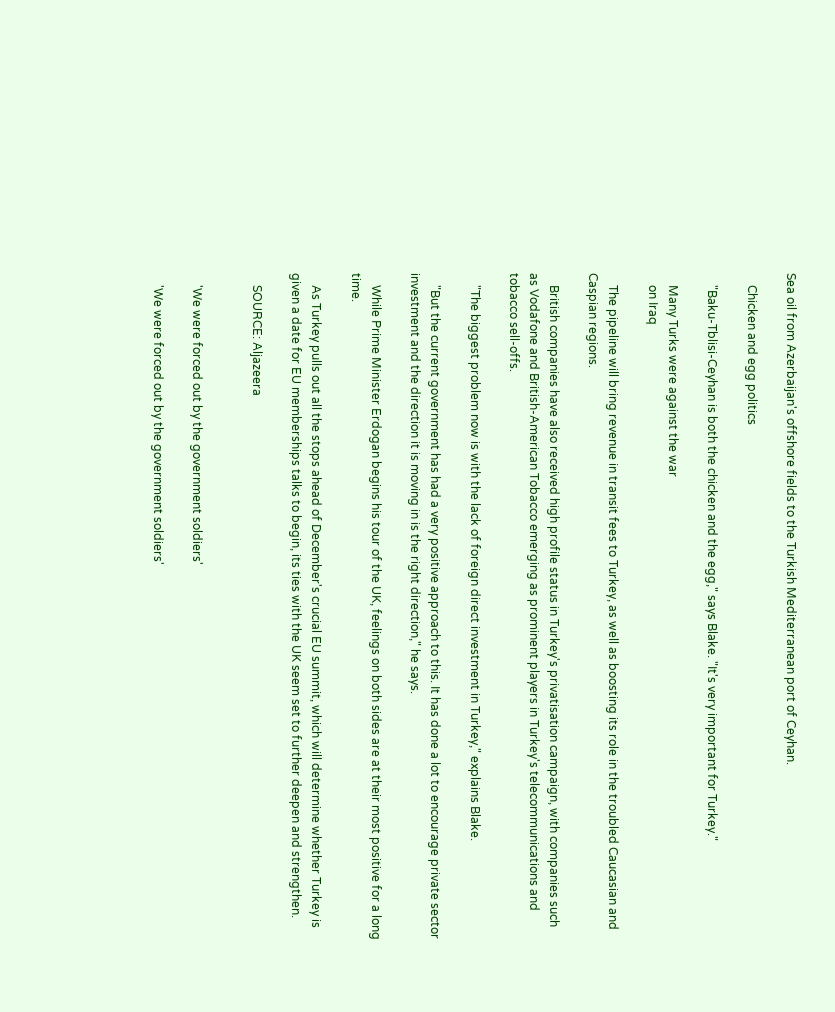Sea oil from Azerbaijan's offshore fields to the Turkish Mediterranean port of Ceyhan.

    Chicken and egg politics

    "Baku-Tblisi-Ceyhan is both the chicken and the egg," says Blake. "It's very important for Turkey."

    Many Turks were against the war
    on Iraq

    The pipeline will bring revenue in transit fees to Turkey, as well as boosting its role in the troubled Caucasian and Caspian regions.

    British companies have also received high profile status in Turkey's privatisation campaign, with companies such as Vodafone and British-American Tobacco emerging as prominent players in Turkey's telecommunications and tobacco sell-offs.

    "The biggest problem now is with the lack of foreign direct investment in Turkey," explains Blake.

    "But the current government has had a very positive approach to this. It has done a lot to encourage private sector investment and the direction it is moving in is the right direction," he says.

    While Prime Minister Erdogan begins his tour of the UK, feelings on both sides are at their most positive for a long time.

    As Turkey pulls out all the stops ahead of December's crucial EU summit, which will determine whether Turkey is given a date for EU memberships talks to begin, its ties with the UK seem set to further deepen and strengthen.

    SOURCE: Aljazeera


    'We were forced out by the government soldiers'

    'We were forced out by the government soldiers'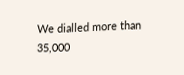We dialled more than 35,000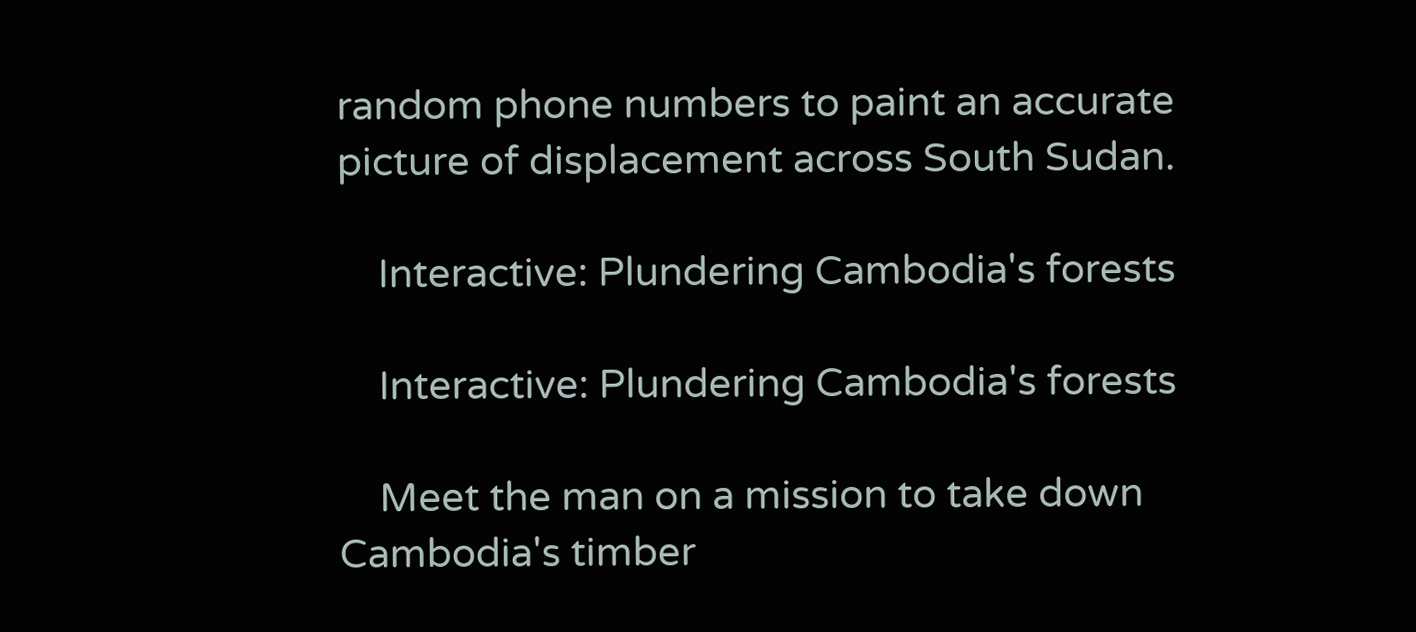random phone numbers to paint an accurate picture of displacement across South Sudan.

    Interactive: Plundering Cambodia's forests

    Interactive: Plundering Cambodia's forests

    Meet the man on a mission to take down Cambodia's timber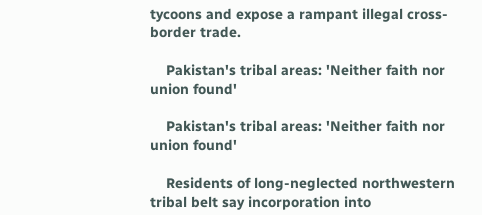tycoons and expose a rampant illegal cross-border trade.

    Pakistan's tribal areas: 'Neither faith nor union found'

    Pakistan's tribal areas: 'Neither faith nor union found'

    Residents of long-neglected northwestern tribal belt say incorporation into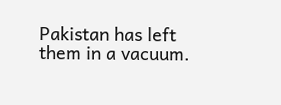Pakistan has left them in a vacuum.